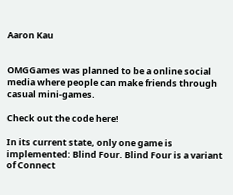Aaron Kau


OMGGames was planned to be a online social media where people can make friends through casual mini-games.

Check out the code here!

In its current state, only one game is implemented: Blind Four. Blind Four is a variant of Connect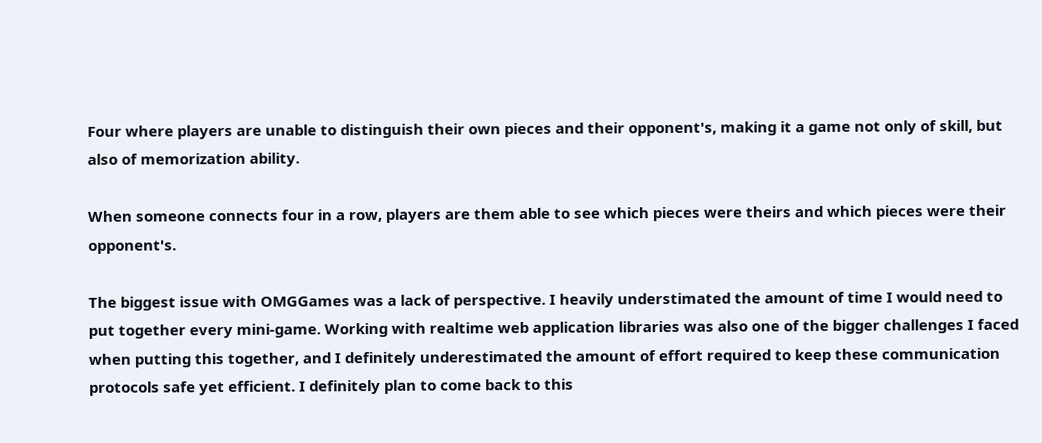Four where players are unable to distinguish their own pieces and their opponent's, making it a game not only of skill, but also of memorization ability.

When someone connects four in a row, players are them able to see which pieces were theirs and which pieces were their opponent's.

The biggest issue with OMGGames was a lack of perspective. I heavily understimated the amount of time I would need to put together every mini-game. Working with realtime web application libraries was also one of the bigger challenges I faced when putting this together, and I definitely underestimated the amount of effort required to keep these communication protocols safe yet efficient. I definitely plan to come back to this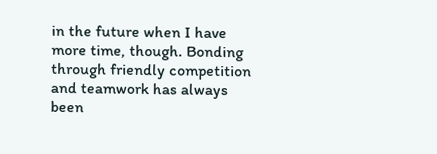in the future when I have more time, though. Bonding through friendly competition and teamwork has always been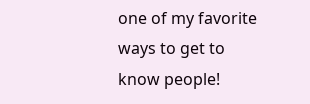one of my favorite ways to get to know people!